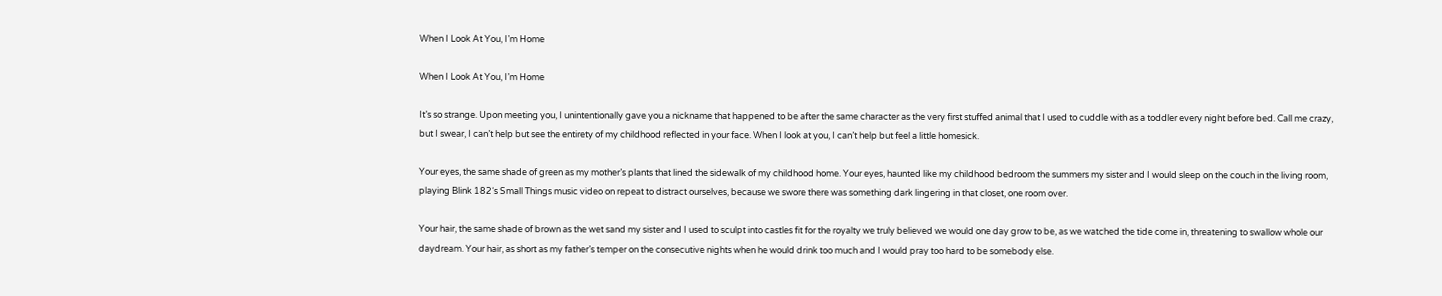When I Look At You, I’m Home

When I Look At You, I’m Home

It’s so strange. Upon meeting you, I unintentionally gave you a nickname that happened to be after the same character as the very first stuffed animal that I used to cuddle with as a toddler every night before bed. Call me crazy, but I swear, I can’t help but see the entirety of my childhood reflected in your face. When I look at you, I can’t help but feel a little homesick.

Your eyes, the same shade of green as my mother’s plants that lined the sidewalk of my childhood home. Your eyes, haunted like my childhood bedroom the summers my sister and I would sleep on the couch in the living room, playing Blink 182‘s Small Things music video on repeat to distract ourselves, because we swore there was something dark lingering in that closet, one room over.

Your hair, the same shade of brown as the wet sand my sister and I used to sculpt into castles fit for the royalty we truly believed we would one day grow to be, as we watched the tide come in, threatening to swallow whole our daydream. Your hair, as short as my father’s temper on the consecutive nights when he would drink too much and I would pray too hard to be somebody else.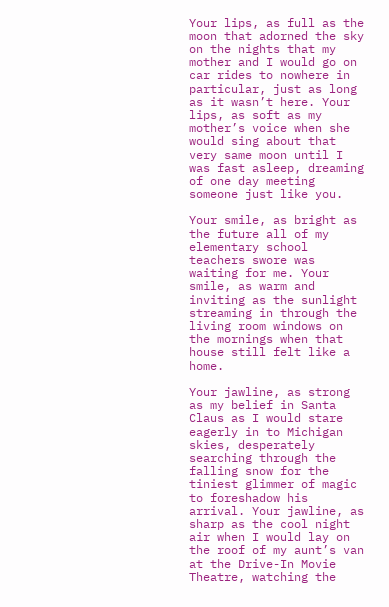Your lips, as full as the moon that adorned the sky on the nights that my mother and I would go on car rides to nowhere in particular, just as long as it wasn’t here. Your lips, as soft as my mother’s voice when she would sing about that very same moon until I was fast asleep, dreaming of one day meeting someone just like you.

Your smile, as bright as the future all of my elementary school teachers swore was waiting for me. Your smile, as warm and inviting as the sunlight streaming in through the living room windows on the mornings when that house still felt like a home.

Your jawline, as strong as my belief in Santa Claus as I would stare eagerly in to Michigan skies, desperately searching through the falling snow for the tiniest glimmer of magic to foreshadow his arrival. Your jawline, as sharp as the cool night air when I would lay on the roof of my aunt’s van at the Drive-In Movie Theatre, watching the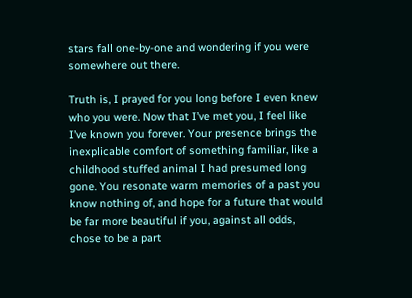stars fall one-by-one and wondering if you were somewhere out there.

Truth is, I prayed for you long before I even knew who you were. Now that I’ve met you, I feel like I’ve known you forever. Your presence brings the inexplicable comfort of something familiar, like a childhood stuffed animal I had presumed long gone. You resonate warm memories of a past you know nothing of, and hope for a future that would be far more beautiful if you, against all odds, chose to be a part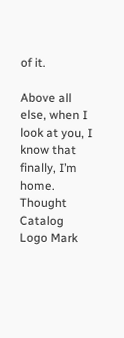of it.

Above all else, when I look at you, I know that finally, I’m home. Thought Catalog Logo Mark